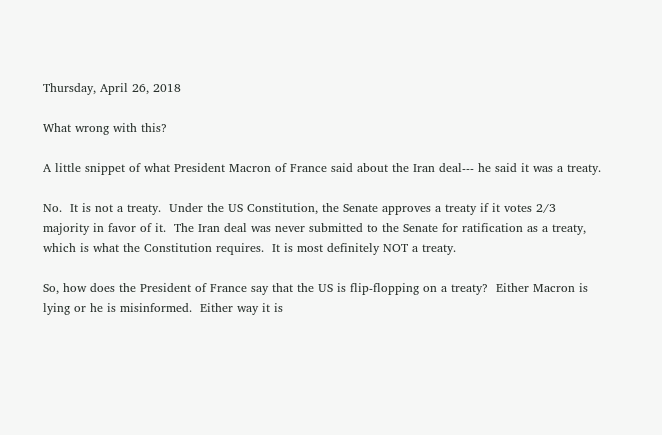Thursday, April 26, 2018

What wrong with this?

A little snippet of what President Macron of France said about the Iran deal--- he said it was a treaty.

No.  It is not a treaty.  Under the US Constitution, the Senate approves a treaty if it votes 2/3 majority in favor of it.  The Iran deal was never submitted to the Senate for ratification as a treaty, which is what the Constitution requires.  It is most definitely NOT a treaty.

So, how does the President of France say that the US is flip-flopping on a treaty?  Either Macron is lying or he is misinformed.  Either way it is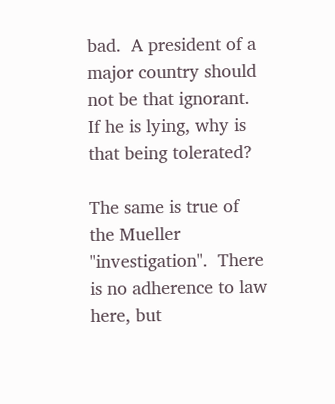bad.  A president of a major country should not be that ignorant.  If he is lying, why is that being tolerated?

The same is true of the Mueller "investigation".  There is no adherence to law here, but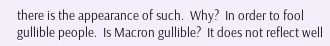there is the appearance of such.  Why?  In order to fool gullible people.  Is Macron gullible?  It does not reflect well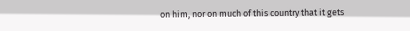on him, nor on much of this country that it gets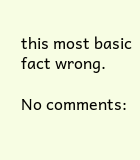this most basic fact wrong.

No comments: